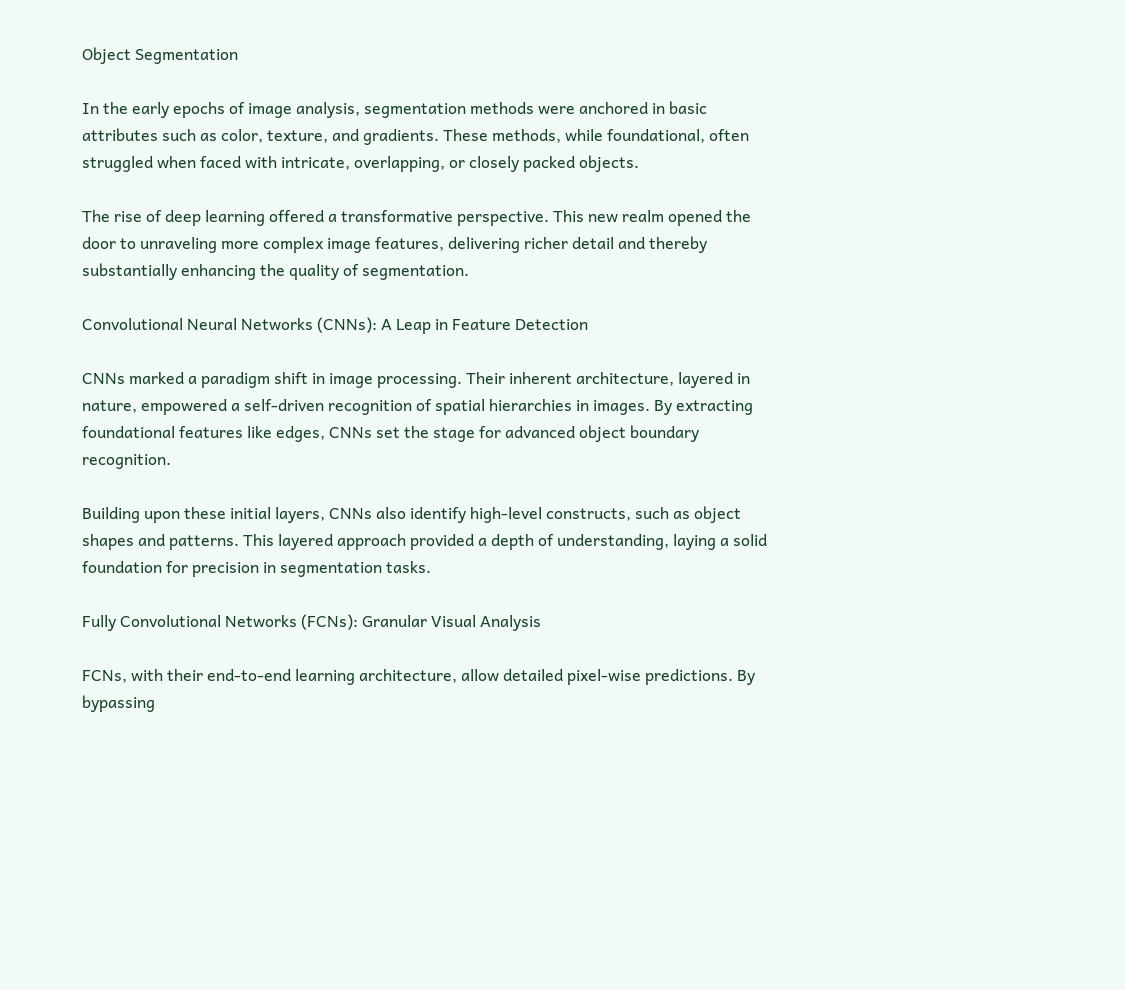Object Segmentation

In the early epochs of image analysis, segmentation methods were anchored in basic attributes such as color, texture, and gradients. These methods, while foundational, often struggled when faced with intricate, overlapping, or closely packed objects.

The rise of deep learning offered a transformative perspective. This new realm opened the door to unraveling more complex image features, delivering richer detail and thereby substantially enhancing the quality of segmentation.

Convolutional Neural Networks (CNNs): A Leap in Feature Detection

CNNs marked a paradigm shift in image processing. Their inherent architecture, layered in nature, empowered a self-driven recognition of spatial hierarchies in images. By extracting foundational features like edges, CNNs set the stage for advanced object boundary recognition.

Building upon these initial layers, CNNs also identify high-level constructs, such as object shapes and patterns. This layered approach provided a depth of understanding, laying a solid foundation for precision in segmentation tasks.

Fully Convolutional Networks (FCNs): Granular Visual Analysis

FCNs, with their end-to-end learning architecture, allow detailed pixel-wise predictions. By bypassing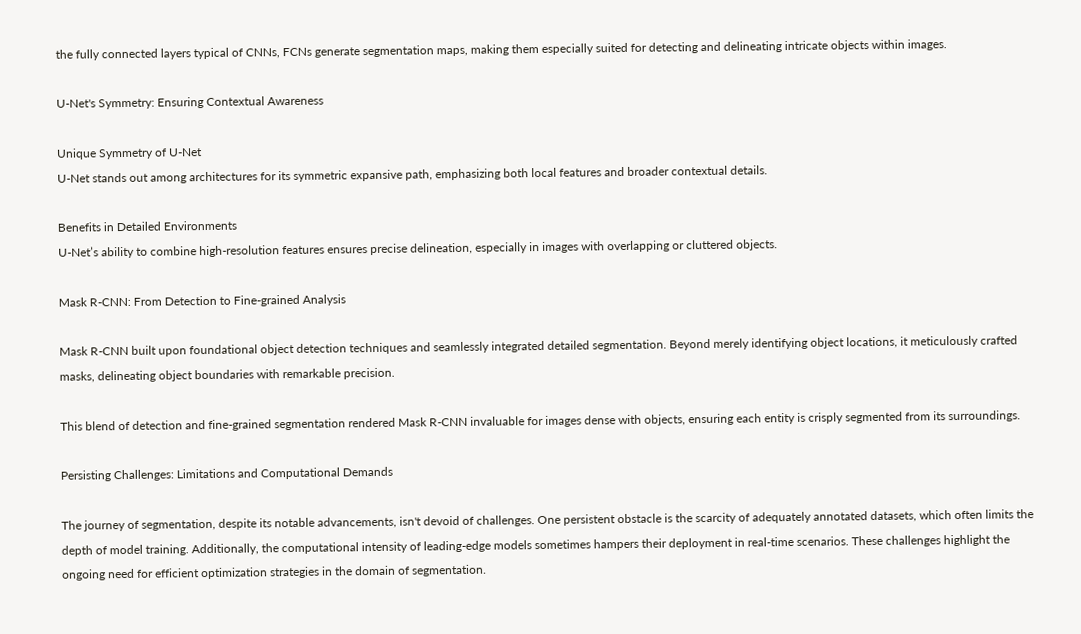the fully connected layers typical of CNNs, FCNs generate segmentation maps, making them especially suited for detecting and delineating intricate objects within images.

U-Net's Symmetry: Ensuring Contextual Awareness

Unique Symmetry of U-Net
U-Net stands out among architectures for its symmetric expansive path, emphasizing both local features and broader contextual details.

Benefits in Detailed Environments
U-Net’s ability to combine high-resolution features ensures precise delineation, especially in images with overlapping or cluttered objects.

Mask R-CNN: From Detection to Fine-grained Analysis

Mask R-CNN built upon foundational object detection techniques and seamlessly integrated detailed segmentation. Beyond merely identifying object locations, it meticulously crafted masks, delineating object boundaries with remarkable precision.

This blend of detection and fine-grained segmentation rendered Mask R-CNN invaluable for images dense with objects, ensuring each entity is crisply segmented from its surroundings.

Persisting Challenges: Limitations and Computational Demands

The journey of segmentation, despite its notable advancements, isn't devoid of challenges. One persistent obstacle is the scarcity of adequately annotated datasets, which often limits the depth of model training. Additionally, the computational intensity of leading-edge models sometimes hampers their deployment in real-time scenarios. These challenges highlight the ongoing need for efficient optimization strategies in the domain of segmentation.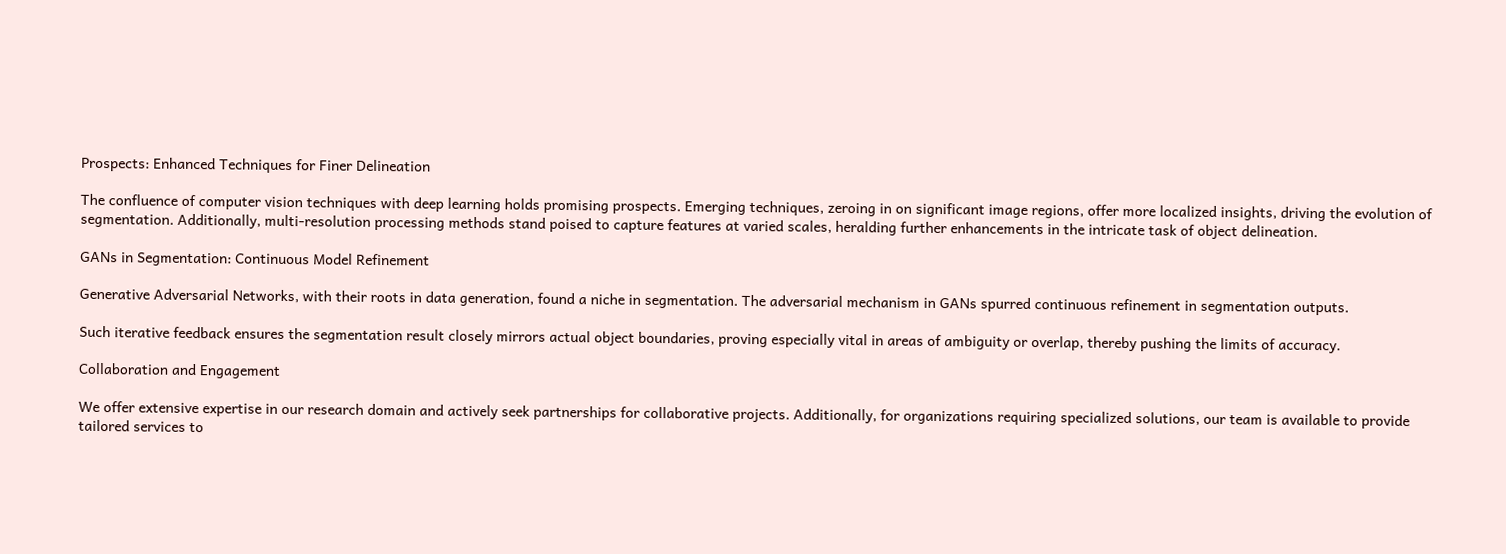Prospects: Enhanced Techniques for Finer Delineation

The confluence of computer vision techniques with deep learning holds promising prospects. Emerging techniques, zeroing in on significant image regions, offer more localized insights, driving the evolution of segmentation. Additionally, multi-resolution processing methods stand poised to capture features at varied scales, heralding further enhancements in the intricate task of object delineation.

GANs in Segmentation: Continuous Model Refinement

Generative Adversarial Networks, with their roots in data generation, found a niche in segmentation. The adversarial mechanism in GANs spurred continuous refinement in segmentation outputs.

Such iterative feedback ensures the segmentation result closely mirrors actual object boundaries, proving especially vital in areas of ambiguity or overlap, thereby pushing the limits of accuracy.

Collaboration and Engagement

We offer extensive expertise in our research domain and actively seek partnerships for collaborative projects. Additionally, for organizations requiring specialized solutions, our team is available to provide tailored services to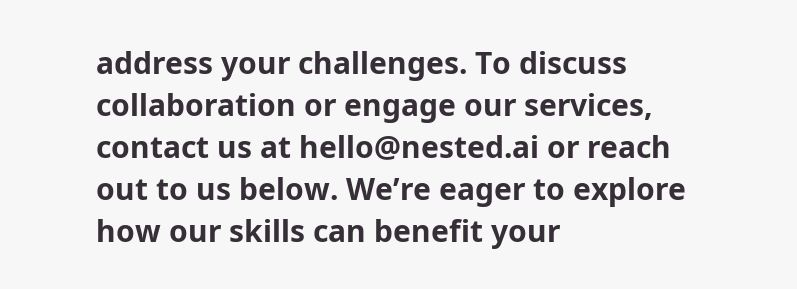address your challenges. To discuss collaboration or engage our services, contact us at hello@nested.ai or reach out to us below. We’re eager to explore how our skills can benefit your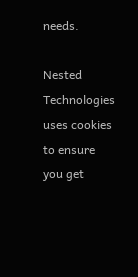needs.

Nested Technologies uses cookies to ensure you get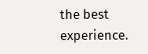the best experience.